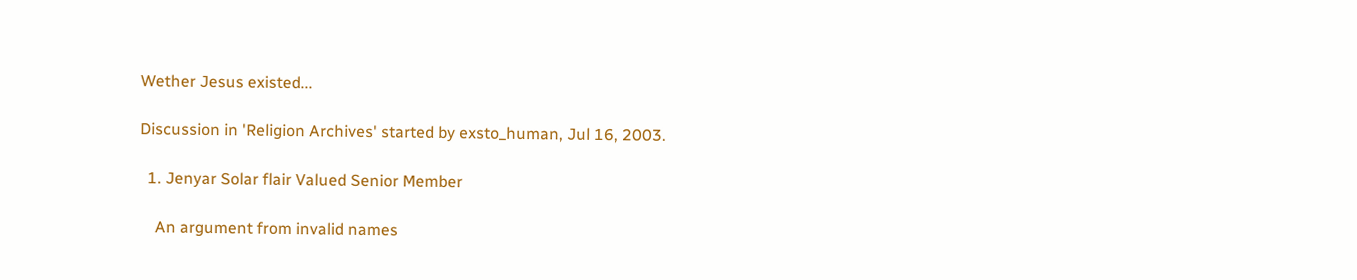Wether Jesus existed...

Discussion in 'Religion Archives' started by exsto_human, Jul 16, 2003.

  1. Jenyar Solar flair Valued Senior Member

    An argument from invalid names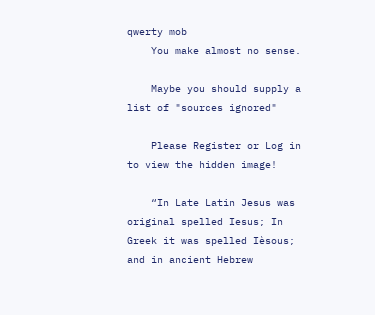qwerty mob
    You make almost no sense.

    Maybe you should supply a list of "sources ignored"

    Please Register or Log in to view the hidden image!

    “In Late Latin Jesus was original spelled Iesus; In Greek it was spelled Ièsous; and in ancient Hebrew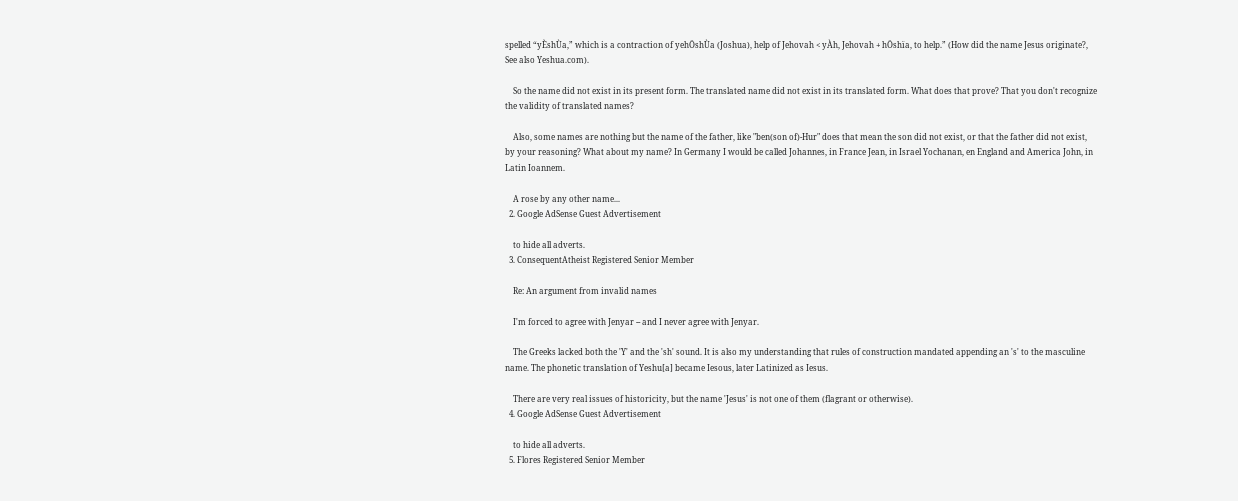spelled “yÈshÙa,” which is a contraction of yehÖshÙa (Joshua), help of Jehovah < yÀh, Jehovah + hÖshïa, to help.” (How did the name Jesus originate?, See also Yeshua.com).

    So the name did not exist in its present form. The translated name did not exist in its translated form. What does that prove? That you don't recognize the validity of translated names?

    Also, some names are nothing but the name of the father, like "ben(son of)-Hur" does that mean the son did not exist, or that the father did not exist, by your reasoning? What about my name? In Germany I would be called Johannes, in France Jean, in Israel Yochanan, en England and America John, in Latin Ioannem.

    A rose by any other name...
  2. Google AdSense Guest Advertisement

    to hide all adverts.
  3. ConsequentAtheist Registered Senior Member

    Re: An argument from invalid names

    I'm forced to agree with Jenyar -- and I never agree with Jenyar.

    The Greeks lacked both the 'Y' and the 'sh' sound. It is also my understanding that rules of construction mandated appending an 's' to the masculine name. The phonetic translation of Yeshu[a] became Iesous, later Latinized as Iesus.

    There are very real issues of historicity, but the name 'Jesus' is not one of them (flagrant or otherwise).
  4. Google AdSense Guest Advertisement

    to hide all adverts.
  5. Flores Registered Senior Member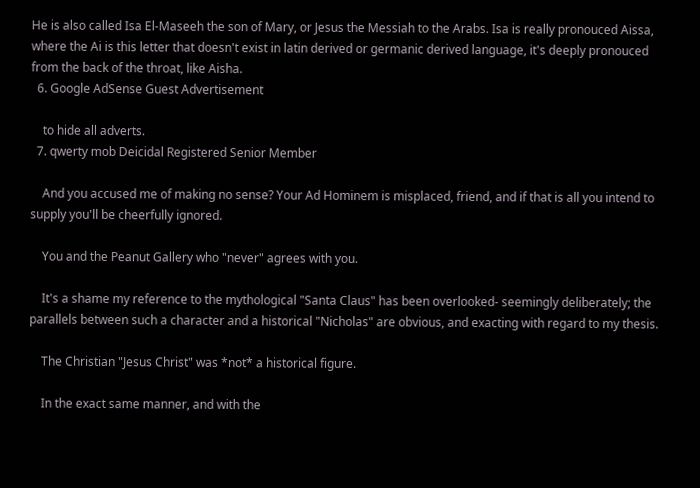He is also called Isa El-Maseeh the son of Mary, or Jesus the Messiah to the Arabs. Isa is really pronouced Aissa, where the Ai is this letter that doesn't exist in latin derived or germanic derived language, it's deeply pronouced from the back of the throat, like Aisha.
  6. Google AdSense Guest Advertisement

    to hide all adverts.
  7. qwerty mob Deicidal Registered Senior Member

    And you accused me of making no sense? Your Ad Hominem is misplaced, friend, and if that is all you intend to supply you'll be cheerfully ignored.

    You and the Peanut Gallery who "never" agrees with you.

    It's a shame my reference to the mythological "Santa Claus" has been overlooked- seemingly deliberately; the parallels between such a character and a historical "Nicholas" are obvious, and exacting with regard to my thesis.

    The Christian "Jesus Christ" was *not* a historical figure.

    In the exact same manner, and with the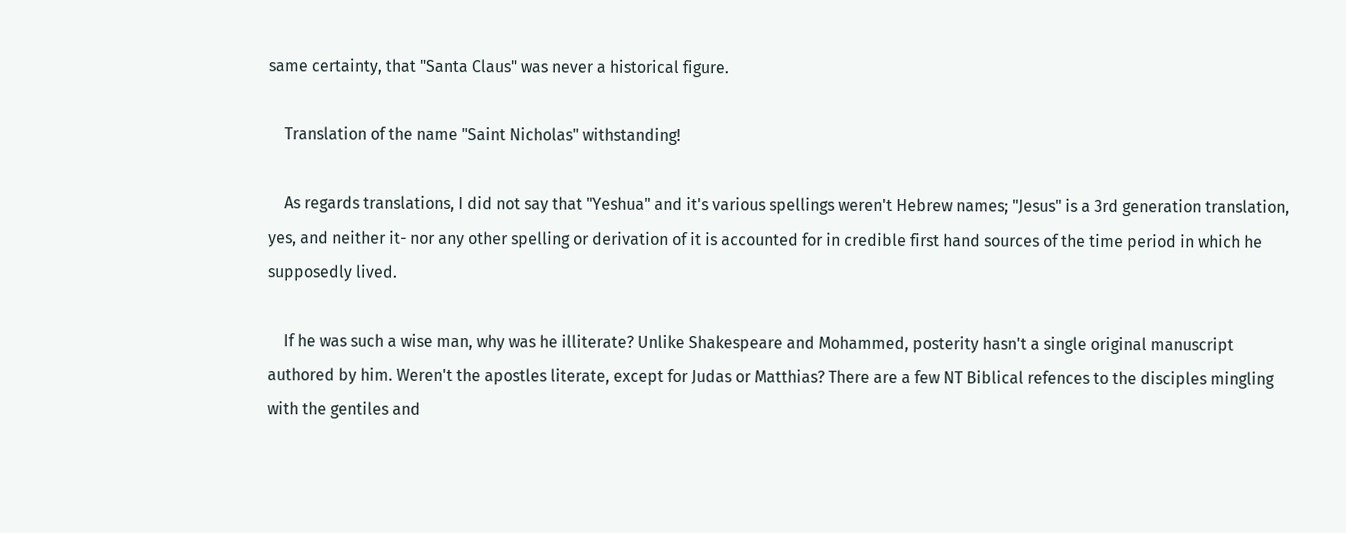same certainty, that "Santa Claus" was never a historical figure.

    Translation of the name "Saint Nicholas" withstanding!

    As regards translations, I did not say that "Yeshua" and it's various spellings weren't Hebrew names; "Jesus" is a 3rd generation translation, yes, and neither it- nor any other spelling or derivation of it is accounted for in credible first hand sources of the time period in which he supposedly lived.

    If he was such a wise man, why was he illiterate? Unlike Shakespeare and Mohammed, posterity hasn't a single original manuscript authored by him. Weren't the apostles literate, except for Judas or Matthias? There are a few NT Biblical refences to the disciples mingling with the gentiles and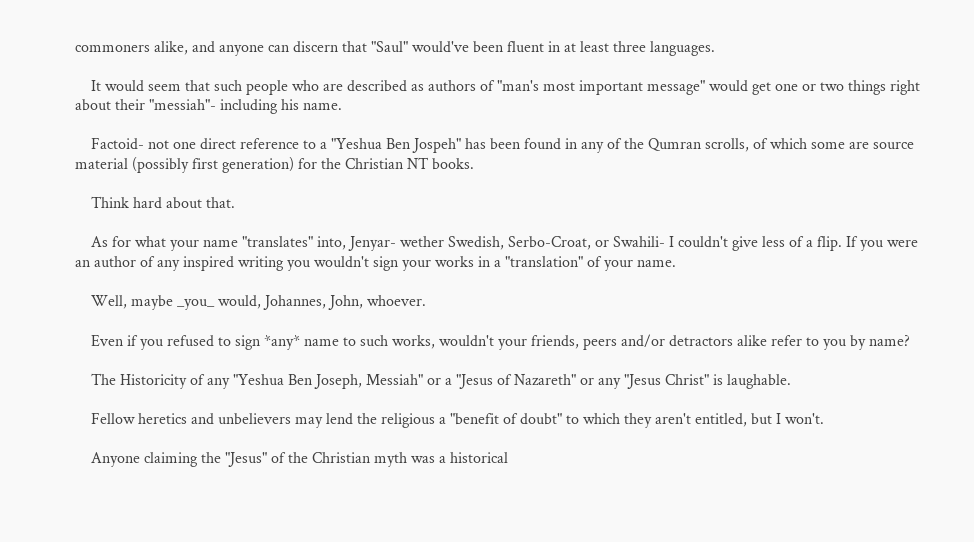commoners alike, and anyone can discern that "Saul" would've been fluent in at least three languages.

    It would seem that such people who are described as authors of "man's most important message" would get one or two things right about their "messiah"- including his name.

    Factoid- not one direct reference to a "Yeshua Ben Jospeh" has been found in any of the Qumran scrolls, of which some are source material (possibly first generation) for the Christian NT books.

    Think hard about that.

    As for what your name "translates" into, Jenyar- wether Swedish, Serbo-Croat, or Swahili- I couldn't give less of a flip. If you were an author of any inspired writing you wouldn't sign your works in a "translation" of your name.

    Well, maybe _you_ would, Johannes, John, whoever.

    Even if you refused to sign *any* name to such works, wouldn't your friends, peers and/or detractors alike refer to you by name?

    The Historicity of any "Yeshua Ben Joseph, Messiah" or a "Jesus of Nazareth" or any "Jesus Christ" is laughable.

    Fellow heretics and unbelievers may lend the religious a "benefit of doubt" to which they aren't entitled, but I won't.

    Anyone claiming the "Jesus" of the Christian myth was a historical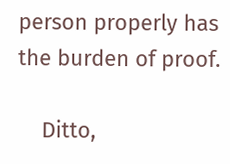person properly has the burden of proof.

    Ditto,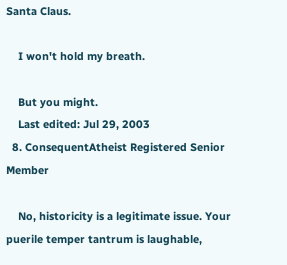Santa Claus.

    I won't hold my breath.

    But you might.
    Last edited: Jul 29, 2003
  8. ConsequentAtheist Registered Senior Member

    No, historicity is a legitimate issue. Your puerile temper tantrum is laughable,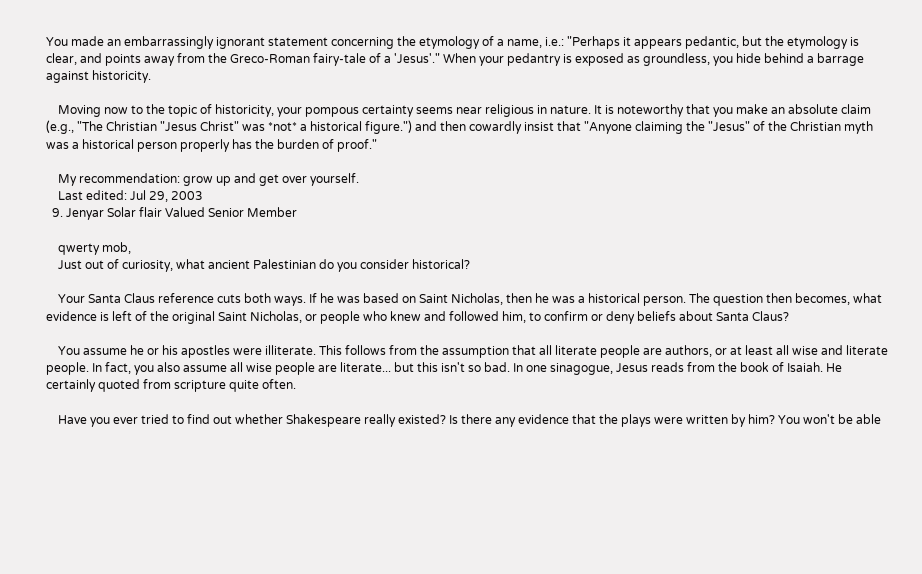You made an embarrassingly ignorant statement concerning the etymology of a name, i.e.: "Perhaps it appears pedantic, but the etymology is clear, and points away from the Greco-Roman fairy-tale of a 'Jesus'." When your pedantry is exposed as groundless, you hide behind a barrage against historicity.

    Moving now to the topic of historicity, your pompous certainty seems near religious in nature. It is noteworthy that you make an absolute claim (e.g., "The Christian "Jesus Christ" was *not* a historical figure.") and then cowardly insist that "Anyone claiming the "Jesus" of the Christian myth was a historical person properly has the burden of proof."

    My recommendation: grow up and get over yourself.
    Last edited: Jul 29, 2003
  9. Jenyar Solar flair Valued Senior Member

    qwerty mob,
    Just out of curiosity, what ancient Palestinian do you consider historical?

    Your Santa Claus reference cuts both ways. If he was based on Saint Nicholas, then he was a historical person. The question then becomes, what evidence is left of the original Saint Nicholas, or people who knew and followed him, to confirm or deny beliefs about Santa Claus?

    You assume he or his apostles were illiterate. This follows from the assumption that all literate people are authors, or at least all wise and literate people. In fact, you also assume all wise people are literate... but this isn't so bad. In one sinagogue, Jesus reads from the book of Isaiah. He certainly quoted from scripture quite often.

    Have you ever tried to find out whether Shakespeare really existed? Is there any evidence that the plays were written by him? You won't be able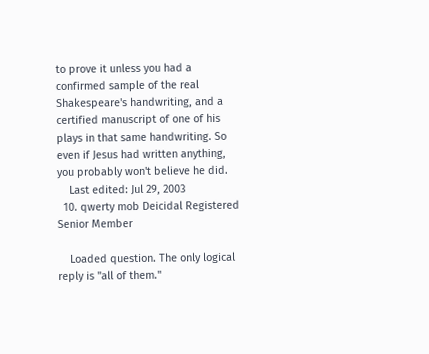to prove it unless you had a confirmed sample of the real Shakespeare's handwriting, and a certified manuscript of one of his plays in that same handwriting. So even if Jesus had written anything, you probably won't believe he did.
    Last edited: Jul 29, 2003
  10. qwerty mob Deicidal Registered Senior Member

    Loaded question. The only logical reply is "all of them."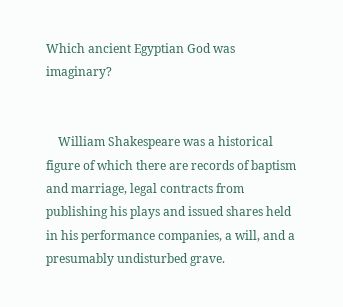Which ancient Egyptian God was imaginary?


    William Shakespeare was a historical figure of which there are records of baptism and marriage, legal contracts from publishing his plays and issued shares held in his performance companies, a will, and a presumably undisturbed grave.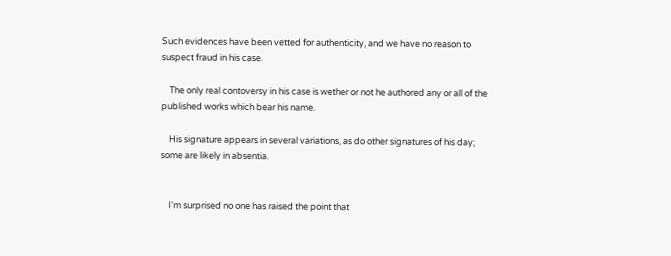Such evidences have been vetted for authenticity, and we have no reason to suspect fraud in his case.

    The only real contoversy in his case is wether or not he authored any or all of the published works which bear his name.

    His signature appears in several variations, as do other signatures of his day; some are likely in absentia.


    I'm surprised no one has raised the point that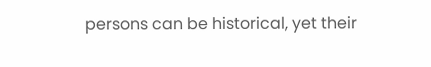persons can be historical, yet their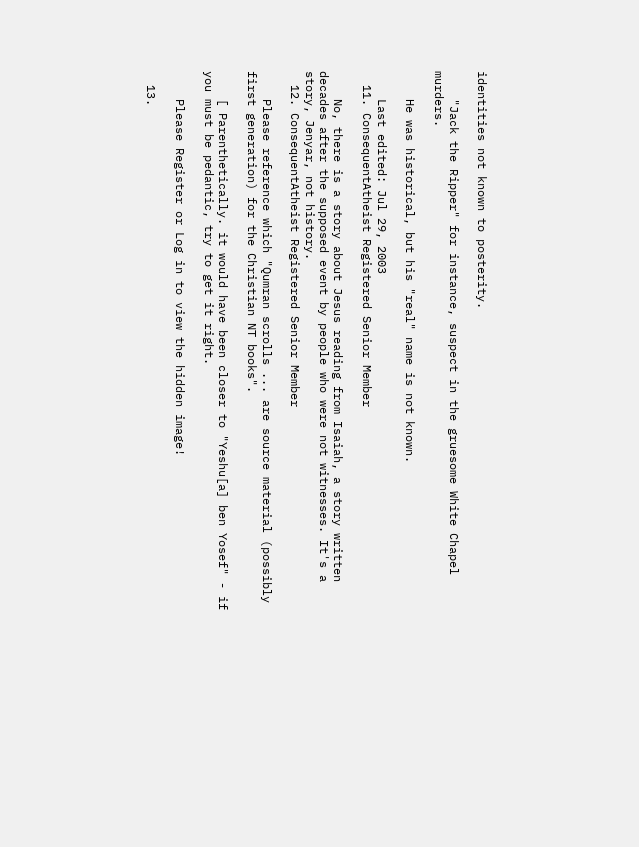identities not known to posterity.

    "Jack the Ripper" for instance, suspect in the gruesome White Chapel murders.

    He was historical, but his "real" name is not known.

    Last edited: Jul 29, 2003
  11. ConsequentAtheist Registered Senior Member

    No, there is a story about Jesus reading from Isaiah, a story written decades after the supposed event by people who were not witnesses. It's a story, Jenyar, not history.
  12. ConsequentAtheist Registered Senior Member

    Please reference which "Qumran scrolls ... are source material (possibly first generation) for the Christian NT books".

    [ Parenthetically. it would have been closer to "Yeshu[a] ben Yosef" - if you must be pedantic, try to get it right.

    Please Register or Log in to view the hidden image!

  13.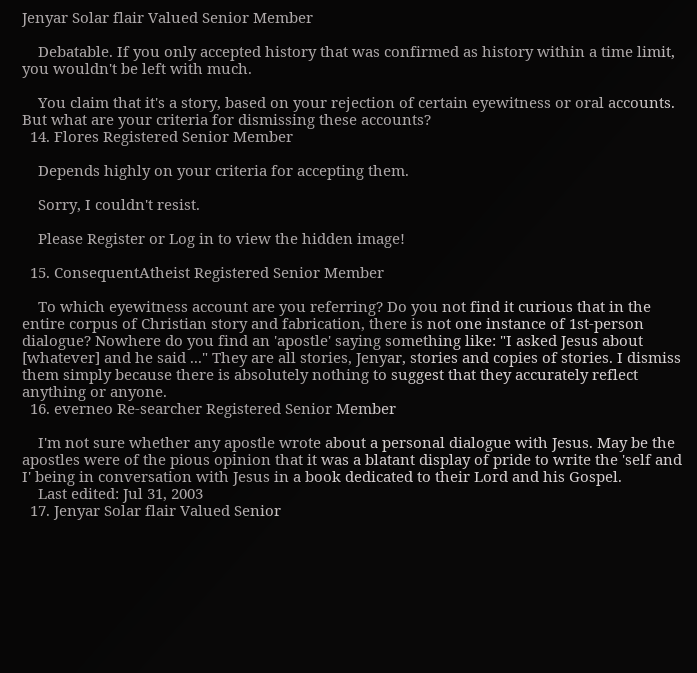Jenyar Solar flair Valued Senior Member

    Debatable. If you only accepted history that was confirmed as history within a time limit, you wouldn't be left with much.

    You claim that it's a story, based on your rejection of certain eyewitness or oral accounts. But what are your criteria for dismissing these accounts?
  14. Flores Registered Senior Member

    Depends highly on your criteria for accepting them.

    Sorry, I couldn't resist.

    Please Register or Log in to view the hidden image!

  15. ConsequentAtheist Registered Senior Member

    To which eyewitness account are you referring? Do you not find it curious that in the entire corpus of Christian story and fabrication, there is not one instance of 1st-person dialogue? Nowhere do you find an 'apostle' saying something like: "I asked Jesus about [whatever] and he said ..." They are all stories, Jenyar, stories and copies of stories. I dismiss them simply because there is absolutely nothing to suggest that they accurately reflect anything or anyone.
  16. everneo Re-searcher Registered Senior Member

    I'm not sure whether any apostle wrote about a personal dialogue with Jesus. May be the apostles were of the pious opinion that it was a blatant display of pride to write the 'self and I' being in conversation with Jesus in a book dedicated to their Lord and his Gospel.
    Last edited: Jul 31, 2003
  17. Jenyar Solar flair Valued Senior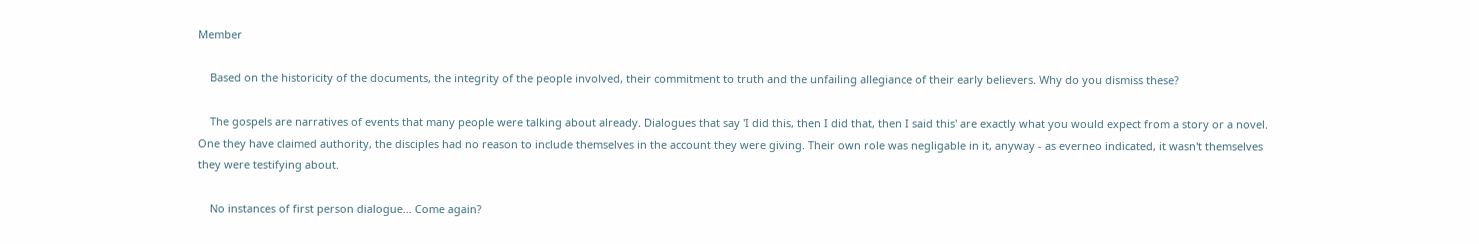Member

    Based on the historicity of the documents, the integrity of the people involved, their commitment to truth and the unfailing allegiance of their early believers. Why do you dismiss these?

    The gospels are narratives of events that many people were talking about already. Dialogues that say 'I did this, then I did that, then I said this' are exactly what you would expect from a story or a novel. One they have claimed authority, the disciples had no reason to include themselves in the account they were giving. Their own role was negligable in it, anyway - as everneo indicated, it wasn't themselves they were testifying about.

    No instances of first person dialogue... Come again?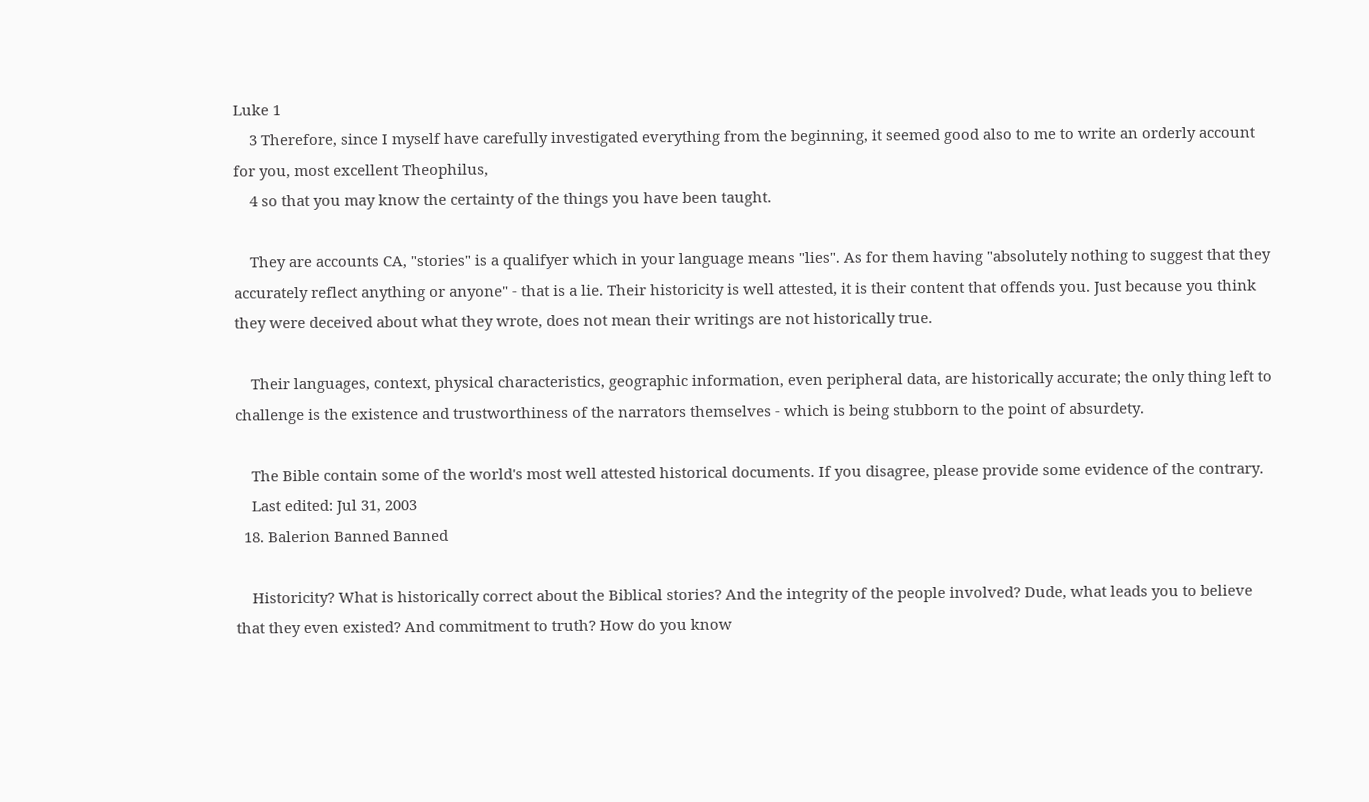Luke 1
    3 Therefore, since I myself have carefully investigated everything from the beginning, it seemed good also to me to write an orderly account for you, most excellent Theophilus,
    4 so that you may know the certainty of the things you have been taught.

    They are accounts CA, "stories" is a qualifyer which in your language means "lies". As for them having "absolutely nothing to suggest that they accurately reflect anything or anyone" - that is a lie. Their historicity is well attested, it is their content that offends you. Just because you think they were deceived about what they wrote, does not mean their writings are not historically true.

    Their languages, context, physical characteristics, geographic information, even peripheral data, are historically accurate; the only thing left to challenge is the existence and trustworthiness of the narrators themselves - which is being stubborn to the point of absurdety.

    The Bible contain some of the world's most well attested historical documents. If you disagree, please provide some evidence of the contrary.
    Last edited: Jul 31, 2003
  18. Balerion Banned Banned

    Historicity? What is historically correct about the Biblical stories? And the integrity of the people involved? Dude, what leads you to believe that they even existed? And commitment to truth? How do you know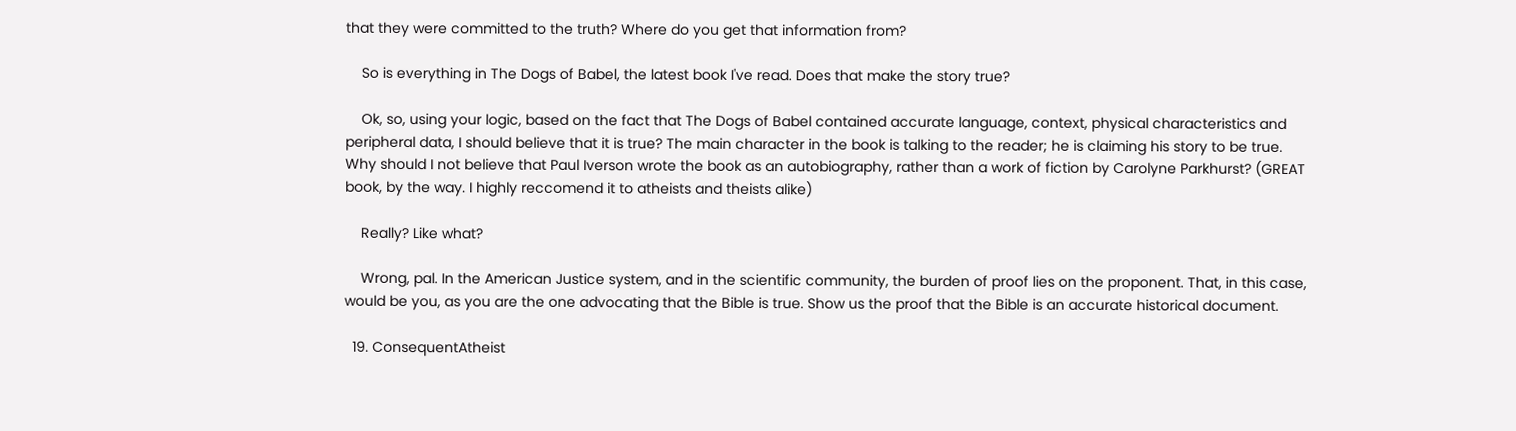that they were committed to the truth? Where do you get that information from?

    So is everything in The Dogs of Babel, the latest book I've read. Does that make the story true?

    Ok, so, using your logic, based on the fact that The Dogs of Babel contained accurate language, context, physical characteristics and peripheral data, I should believe that it is true? The main character in the book is talking to the reader; he is claiming his story to be true. Why should I not believe that Paul Iverson wrote the book as an autobiography, rather than a work of fiction by Carolyne Parkhurst? (GREAT book, by the way. I highly reccomend it to atheists and theists alike)

    Really? Like what?

    Wrong, pal. In the American Justice system, and in the scientific community, the burden of proof lies on the proponent. That, in this case, would be you, as you are the one advocating that the Bible is true. Show us the proof that the Bible is an accurate historical document.

  19. ConsequentAtheist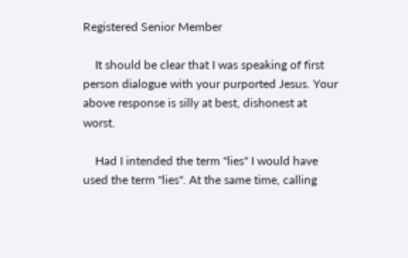Registered Senior Member

    It should be clear that I was speaking of first person dialogue with your purported Jesus. Your above response is silly at best, dishonest at worst.

    Had I intended the term "lies" I would have used the term "lies". At the same time, calling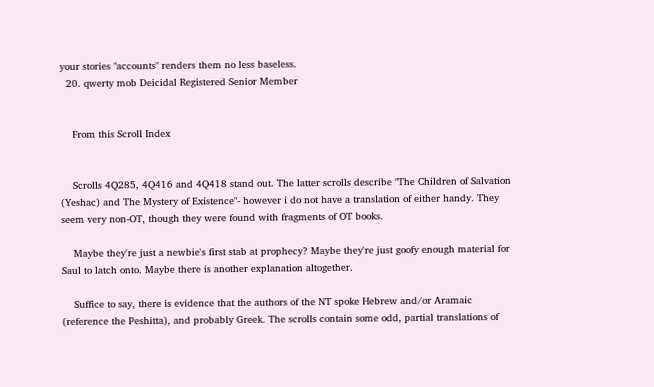your stories "accounts" renders them no less baseless.
  20. qwerty mob Deicidal Registered Senior Member


    From this Scroll Index


    Scrolls 4Q285, 4Q416 and 4Q418 stand out. The latter scrolls describe "The Children of Salvation (Yeshac) and The Mystery of Existence"- however i do not have a translation of either handy. They seem very non-OT, though they were found with fragments of OT books.

    Maybe they're just a newbie's first stab at prophecy? Maybe they're just goofy enough material for Saul to latch onto. Maybe there is another explanation altogether.

    Suffice to say, there is evidence that the authors of the NT spoke Hebrew and/or Aramaic (reference the Peshitta), and probably Greek. The scrolls contain some odd, partial translations of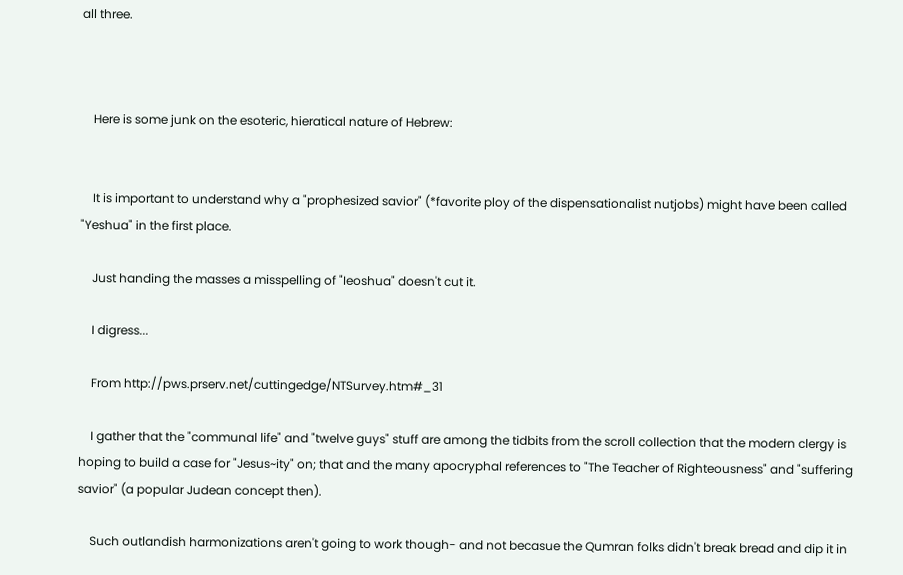all three.



    Here is some junk on the esoteric, hieratical nature of Hebrew:


    It is important to understand why a "prophesized savior" (*favorite ploy of the dispensationalist nutjobs) might have been called "Yeshua" in the first place.

    Just handing the masses a misspelling of "Ieoshua" doesn't cut it.

    I digress...

    From http://pws.prserv.net/cuttingedge/NTSurvey.htm#_31

    I gather that the "communal life" and "twelve guys" stuff are among the tidbits from the scroll collection that the modern clergy is hoping to build a case for "Jesus~ity" on; that and the many apocryphal references to "The Teacher of Righteousness" and "suffering savior" (a popular Judean concept then).

    Such outlandish harmonizations aren't going to work though- and not becasue the Qumran folks didn't break bread and dip it in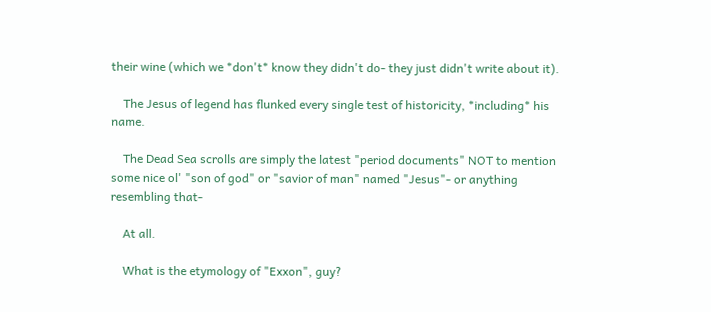their wine (which we *don't* know they didn't do- they just didn't write about it).

    The Jesus of legend has flunked every single test of historicity, *including* his name.

    The Dead Sea scrolls are simply the latest "period documents" NOT to mention some nice ol' "son of god" or "savior of man" named "Jesus"- or anything resembling that-

    At all.

    What is the etymology of "Exxon", guy?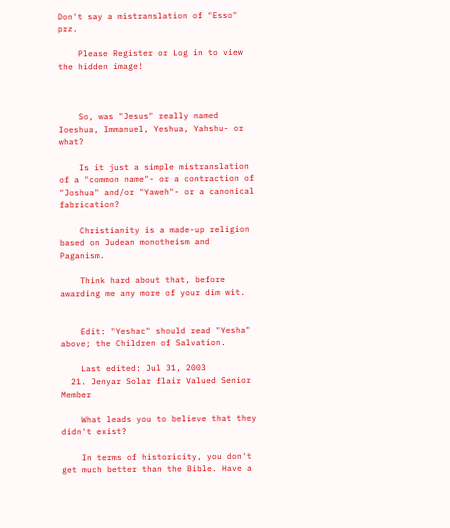Don't say a mistranslation of "Esso" prz.

    Please Register or Log in to view the hidden image!



    So, was "Jesus" really named Ioeshua, Immanuel, Yeshua, Yahshu- or what?

    Is it just a simple mistranslation of a "common name"- or a contraction of "Joshua" and/or "Yaweh"- or a canonical fabrication?

    Christianity is a made-up religion based on Judean monotheism and Paganism.

    Think hard about that, before awarding me any more of your dim wit.


    Edit: "Yeshac" should read "Yesha" above; the Children of Salvation.

    Last edited: Jul 31, 2003
  21. Jenyar Solar flair Valued Senior Member

    What leads you to believe that they didn't exist?

    In terms of historicity, you don't get much better than the Bible. Have a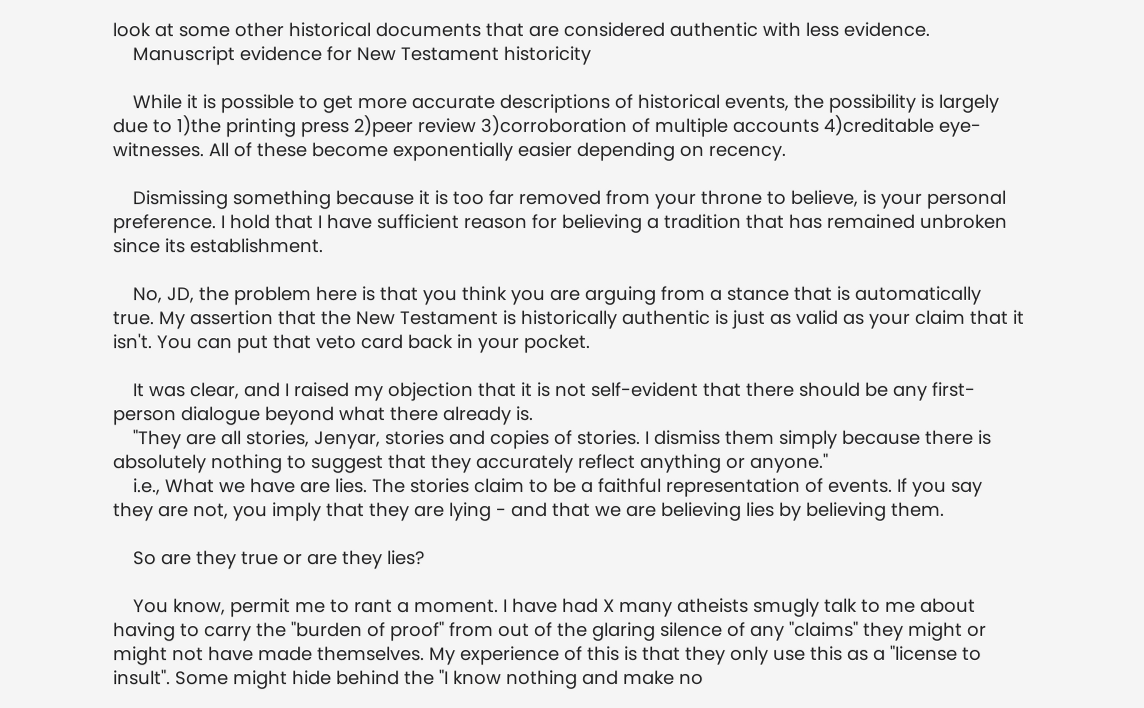look at some other historical documents that are considered authentic with less evidence.
    Manuscript evidence for New Testament historicity

    While it is possible to get more accurate descriptions of historical events, the possibility is largely due to 1)the printing press 2)peer review 3)corroboration of multiple accounts 4)creditable eye-witnesses. All of these become exponentially easier depending on recency.

    Dismissing something because it is too far removed from your throne to believe, is your personal preference. I hold that I have sufficient reason for believing a tradition that has remained unbroken since its establishment.

    No, JD, the problem here is that you think you are arguing from a stance that is automatically true. My assertion that the New Testament is historically authentic is just as valid as your claim that it isn't. You can put that veto card back in your pocket.

    It was clear, and I raised my objection that it is not self-evident that there should be any first-person dialogue beyond what there already is.
    "They are all stories, Jenyar, stories and copies of stories. I dismiss them simply because there is absolutely nothing to suggest that they accurately reflect anything or anyone."
    i.e., What we have are lies. The stories claim to be a faithful representation of events. If you say they are not, you imply that they are lying - and that we are believing lies by believing them.

    So are they true or are they lies?

    You know, permit me to rant a moment. I have had X many atheists smugly talk to me about having to carry the "burden of proof" from out of the glaring silence of any "claims" they might or might not have made themselves. My experience of this is that they only use this as a "license to insult". Some might hide behind the "I know nothing and make no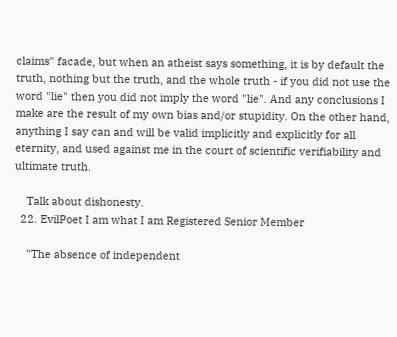claims" facade, but when an atheist says something, it is by default the truth, nothing but the truth, and the whole truth - if you did not use the word "lie" then you did not imply the word "lie". And any conclusions I make are the result of my own bias and/or stupidity. On the other hand, anything I say can and will be valid implicitly and explicitly for all eternity, and used against me in the court of scientific verifiability and ultimate truth.

    Talk about dishonesty.
  22. EvilPoet I am what I am Registered Senior Member

    "The absence of independent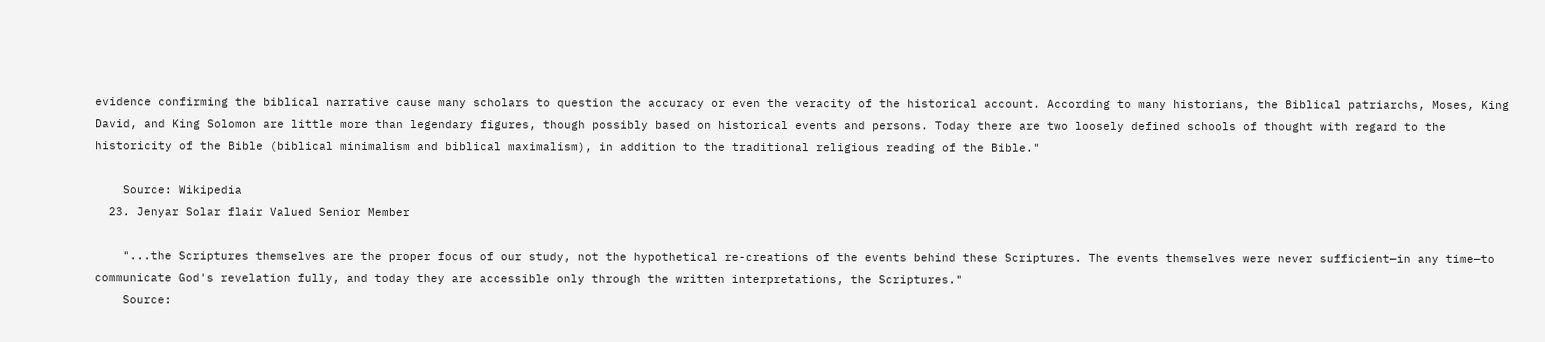evidence confirming the biblical narrative cause many scholars to question the accuracy or even the veracity of the historical account. According to many historians, the Biblical patriarchs, Moses, King David, and King Solomon are little more than legendary figures, though possibly based on historical events and persons. Today there are two loosely defined schools of thought with regard to the historicity of the Bible (biblical minimalism and biblical maximalism), in addition to the traditional religious reading of the Bible."

    Source: Wikipedia
  23. Jenyar Solar flair Valued Senior Member

    "...the Scriptures themselves are the proper focus of our study, not the hypothetical re-creations of the events behind these Scriptures. The events themselves were never sufficient—in any time—to communicate God's revelation fully, and today they are accessible only through the written interpretations, the Scriptures."
    Source: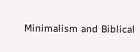Minimalism and Biblical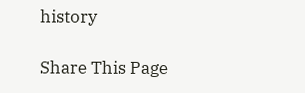history

Share This Page